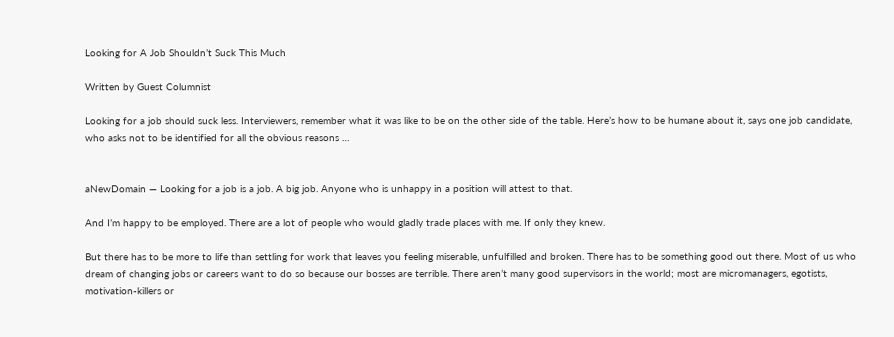Looking for A Job Shouldn’t Suck This Much

Written by Guest Columnist

Looking for a job should suck less. Interviewers, remember what it was like to be on the other side of the table. Here’s how to be humane about it, says one job candidate, who asks not to be identified for all the obvious reasons …


aNewDomain — Looking for a job is a job. A big job. Anyone who is unhappy in a position will attest to that.

And I’m happy to be employed. There are a lot of people who would gladly trade places with me. If only they knew.

But there has to be more to life than settling for work that leaves you feeling miserable, unfulfilled and broken. There has to be something good out there. Most of us who dream of changing jobs or careers want to do so because our bosses are terrible. There aren’t many good supervisors in the world; most are micromanagers, egotists, motivation-killers or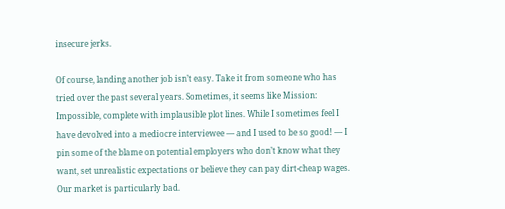insecure jerks.

Of course, landing another job isn’t easy. Take it from someone who has tried over the past several years. Sometimes, it seems like Mission: Impossible, complete with implausible plot lines. While I sometimes feel I have devolved into a mediocre interviewee — and I used to be so good! — I pin some of the blame on potential employers who don’t know what they want, set unrealistic expectations or believe they can pay dirt-cheap wages. Our market is particularly bad.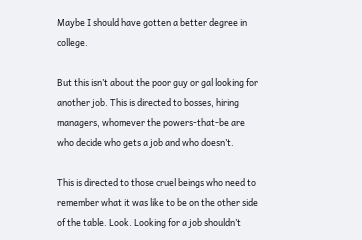Maybe I should have gotten a better degree in college.

But this isn’t about the poor guy or gal looking for another job. This is directed to bosses, hiring managers, whomever the powers-that-be are who decide who gets a job and who doesn’t.

This is directed to those cruel beings who need to remember what it was like to be on the other side of the table. Look. Looking for a job shouldn’t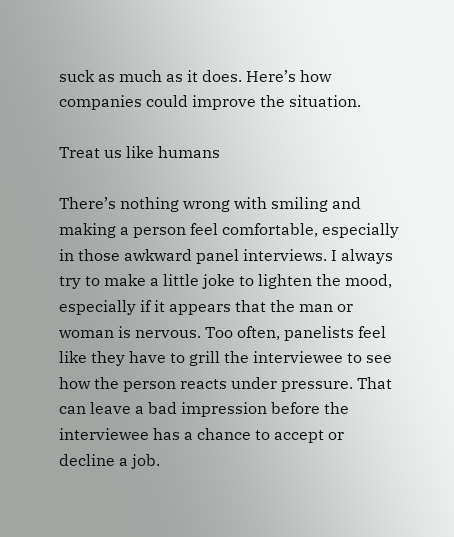suck as much as it does. Here’s how companies could improve the situation.

Treat us like humans

There’s nothing wrong with smiling and making a person feel comfortable, especially in those awkward panel interviews. I always try to make a little joke to lighten the mood, especially if it appears that the man or woman is nervous. Too often, panelists feel like they have to grill the interviewee to see how the person reacts under pressure. That can leave a bad impression before the interviewee has a chance to accept or decline a job.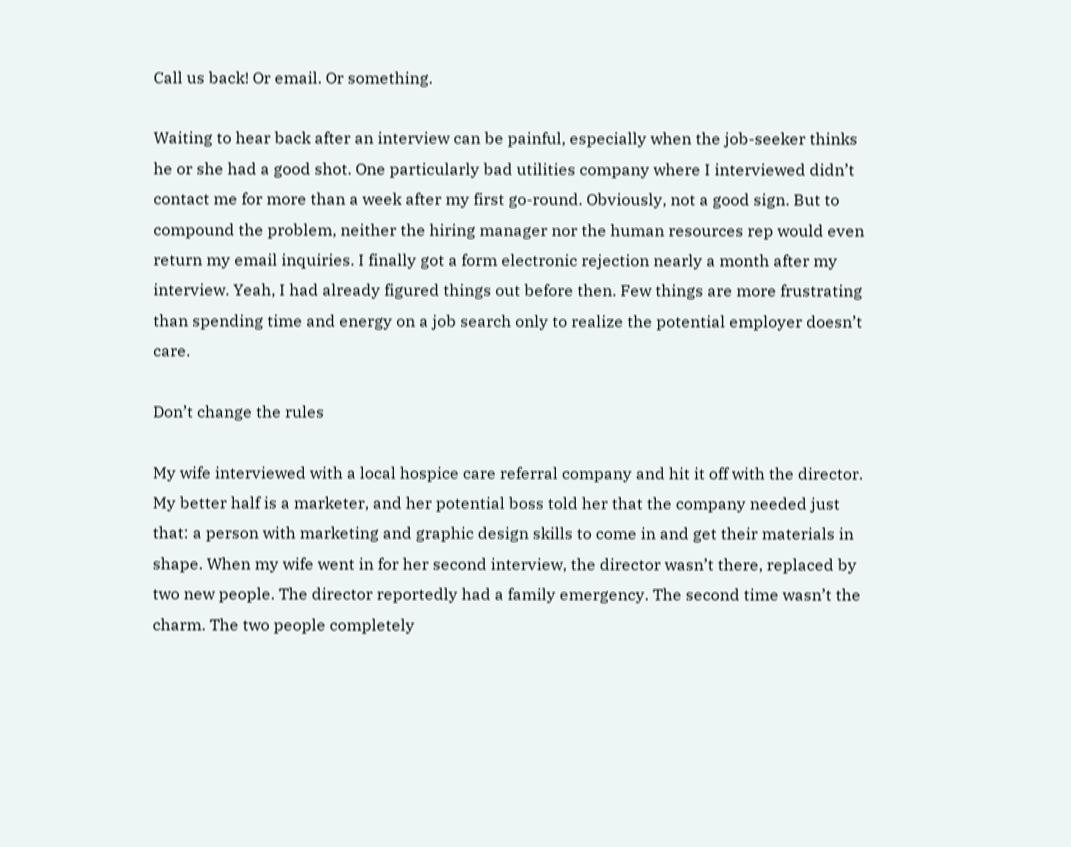Call us back! Or email. Or something.

Waiting to hear back after an interview can be painful, especially when the job-seeker thinks he or she had a good shot. One particularly bad utilities company where I interviewed didn’t contact me for more than a week after my first go-round. Obviously, not a good sign. But to compound the problem, neither the hiring manager nor the human resources rep would even return my email inquiries. I finally got a form electronic rejection nearly a month after my interview. Yeah, I had already figured things out before then. Few things are more frustrating than spending time and energy on a job search only to realize the potential employer doesn’t care.

Don’t change the rules

My wife interviewed with a local hospice care referral company and hit it off with the director. My better half is a marketer, and her potential boss told her that the company needed just that: a person with marketing and graphic design skills to come in and get their materials in shape. When my wife went in for her second interview, the director wasn’t there, replaced by two new people. The director reportedly had a family emergency. The second time wasn’t the charm. The two people completely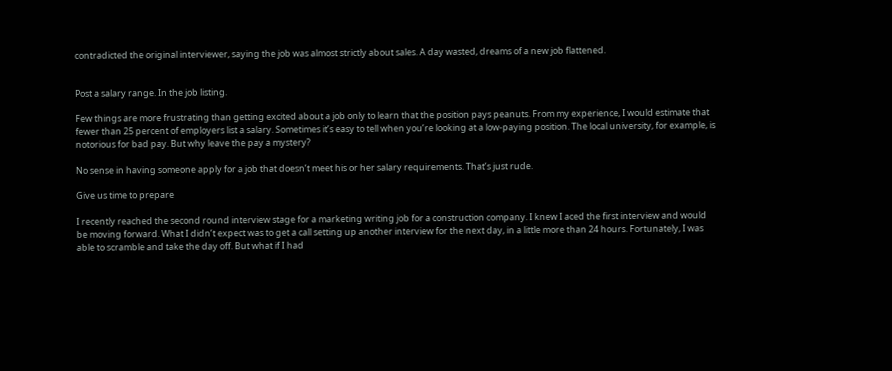contradicted the original interviewer, saying the job was almost strictly about sales. A day wasted, dreams of a new job flattened.


Post a salary range. In the job listing.

Few things are more frustrating than getting excited about a job only to learn that the position pays peanuts. From my experience, I would estimate that fewer than 25 percent of employers list a salary. Sometimes it’s easy to tell when you’re looking at a low-paying position. The local university, for example, is notorious for bad pay. But why leave the pay a mystery?

No sense in having someone apply for a job that doesn’t meet his or her salary requirements. That’s just rude.

Give us time to prepare

I recently reached the second round interview stage for a marketing writing job for a construction company. I knew I aced the first interview and would be moving forward. What I didn’t expect was to get a call setting up another interview for the next day, in a little more than 24 hours. Fortunately, I was able to scramble and take the day off. But what if I had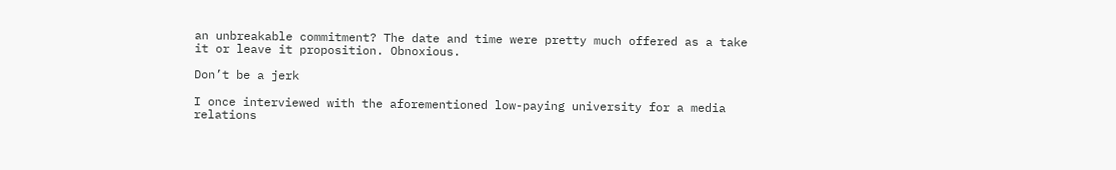an unbreakable commitment? The date and time were pretty much offered as a take it or leave it proposition. Obnoxious.

Don’t be a jerk

I once interviewed with the aforementioned low-paying university for a media relations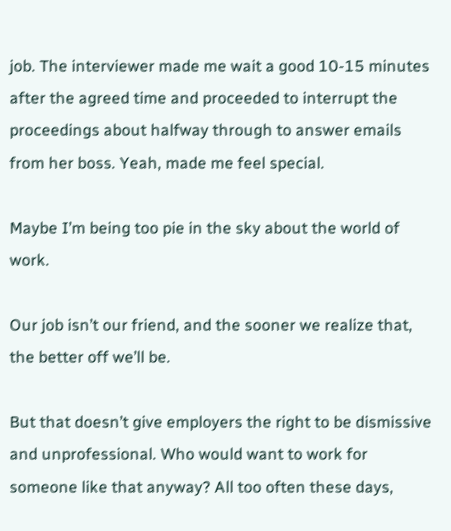job. The interviewer made me wait a good 10-15 minutes after the agreed time and proceeded to interrupt the proceedings about halfway through to answer emails from her boss. Yeah, made me feel special.

Maybe I’m being too pie in the sky about the world of work.

Our job isn’t our friend, and the sooner we realize that, the better off we’ll be.

But that doesn’t give employers the right to be dismissive and unprofessional. Who would want to work for someone like that anyway? All too often these days,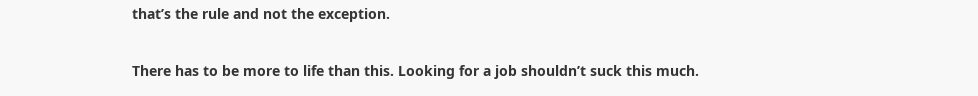that’s the rule and not the exception.

There has to be more to life than this. Looking for a job shouldn’t suck this much.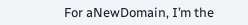For aNewDomain, I’m the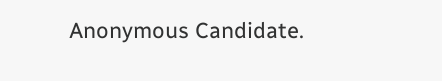Anonymous Candidate.